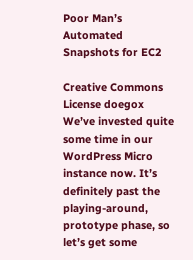Poor Man’s Automated Snapshots for EC2

Creative Commons License doegox
We’ve invested quite some time in our WordPress Micro instance now. It’s definitely past the playing-around, prototype phase, so let’s get some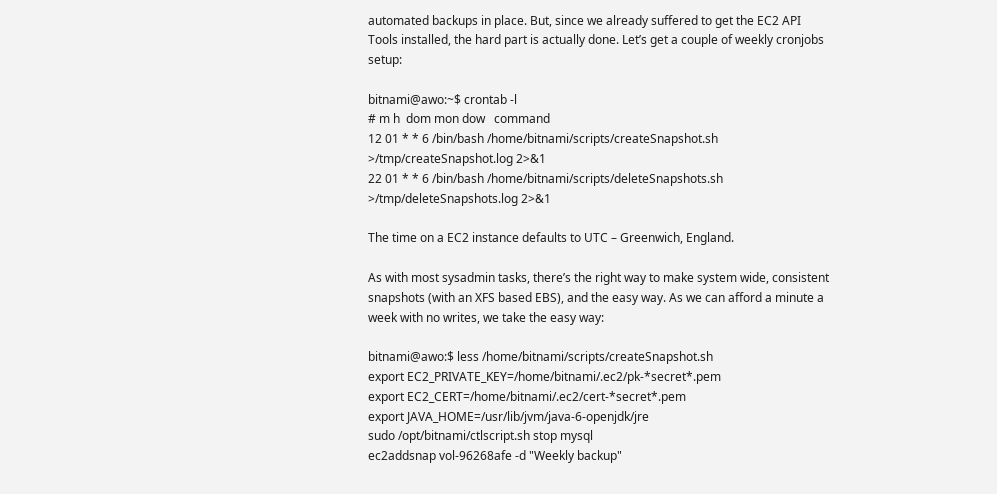automated backups in place. But, since we already suffered to get the EC2 API Tools installed, the hard part is actually done. Let’s get a couple of weekly cronjobs setup:

bitnami@awo:~$ crontab -l
# m h  dom mon dow   command
12 01 * * 6 /bin/bash /home/bitnami/scripts/createSnapshot.sh >/tmp/createSnapshot.log 2>&1
22 01 * * 6 /bin/bash /home/bitnami/scripts/deleteSnapshots.sh >/tmp/deleteSnapshots.log 2>&1

The time on a EC2 instance defaults to UTC – Greenwich, England.

As with most sysadmin tasks, there’s the right way to make system wide, consistent snapshots (with an XFS based EBS), and the easy way. As we can afford a minute a week with no writes, we take the easy way:

bitnami@awo:$ less /home/bitnami/scripts/createSnapshot.sh
export EC2_PRIVATE_KEY=/home/bitnami/.ec2/pk-*secret*.pem
export EC2_CERT=/home/bitnami/.ec2/cert-*secret*.pem
export JAVA_HOME=/usr/lib/jvm/java-6-openjdk/jre
sudo /opt/bitnami/ctlscript.sh stop mysql
ec2addsnap vol-96268afe -d "Weekly backup"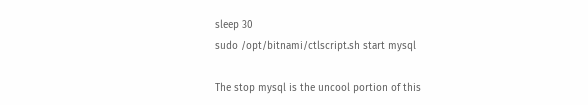sleep 30
sudo /opt/bitnami/ctlscript.sh start mysql

The stop mysql is the uncool portion of this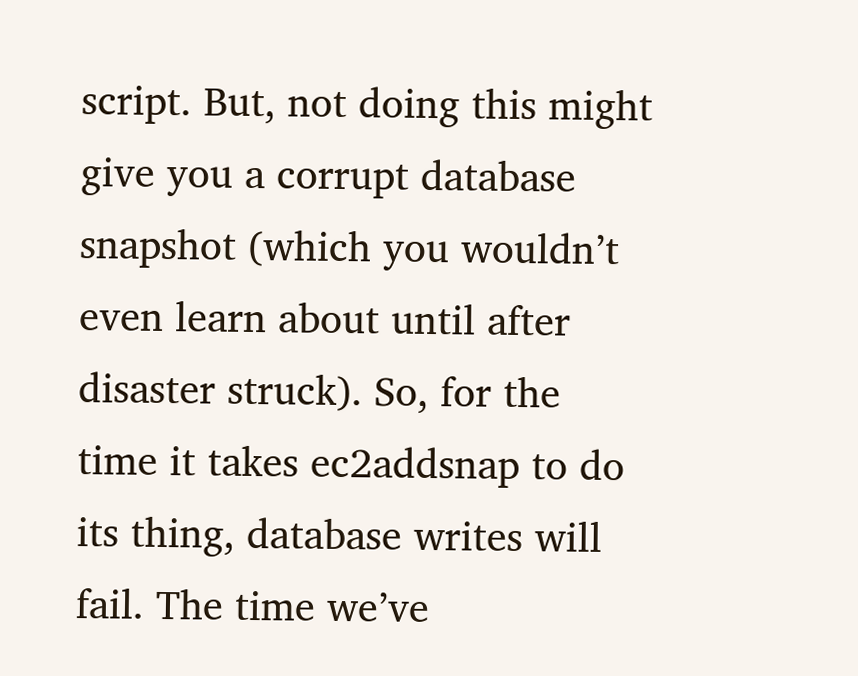script. But, not doing this might give you a corrupt database snapshot (which you wouldn’t even learn about until after disaster struck). So, for the time it takes ec2addsnap to do its thing, database writes will fail. The time we’ve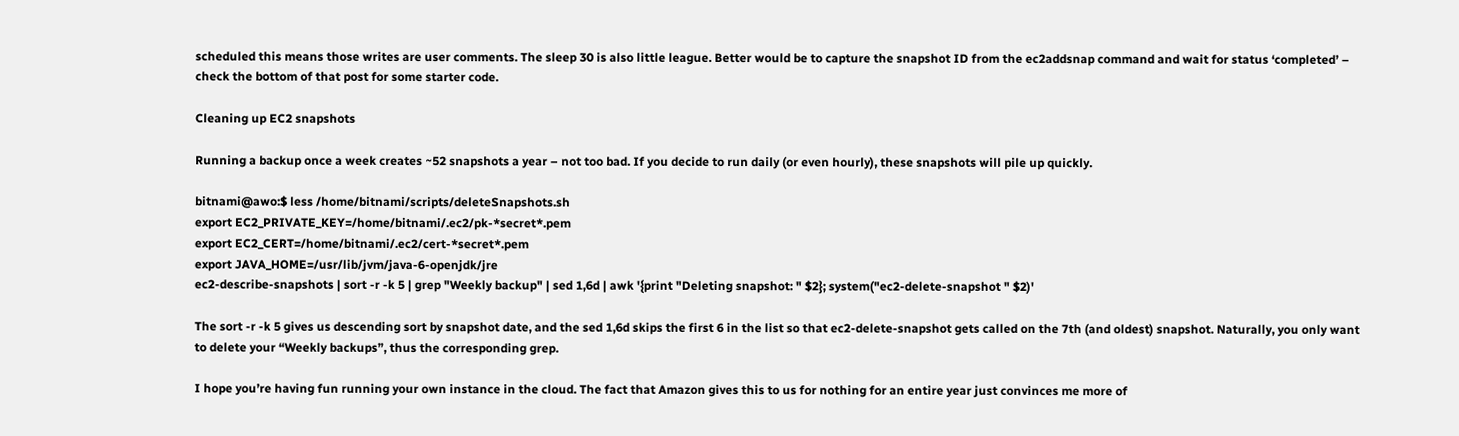scheduled this means those writes are user comments. The sleep 30 is also little league. Better would be to capture the snapshot ID from the ec2addsnap command and wait for status ‘completed’ – check the bottom of that post for some starter code.

Cleaning up EC2 snapshots

Running a backup once a week creates ~52 snapshots a year – not too bad. If you decide to run daily (or even hourly), these snapshots will pile up quickly.

bitnami@awo:$ less /home/bitnami/scripts/deleteSnapshots.sh
export EC2_PRIVATE_KEY=/home/bitnami/.ec2/pk-*secret*.pem
export EC2_CERT=/home/bitnami/.ec2/cert-*secret*.pem
export JAVA_HOME=/usr/lib/jvm/java-6-openjdk/jre
ec2-describe-snapshots | sort -r -k 5 | grep "Weekly backup" | sed 1,6d | awk '{print "Deleting snapshot: " $2}; system("ec2-delete-snapshot " $2)'

The sort -r -k 5 gives us descending sort by snapshot date, and the sed 1,6d skips the first 6 in the list so that ec2-delete-snapshot gets called on the 7th (and oldest) snapshot. Naturally, you only want to delete your “Weekly backups”, thus the corresponding grep.

I hope you’re having fun running your own instance in the cloud. The fact that Amazon gives this to us for nothing for an entire year just convinces me more of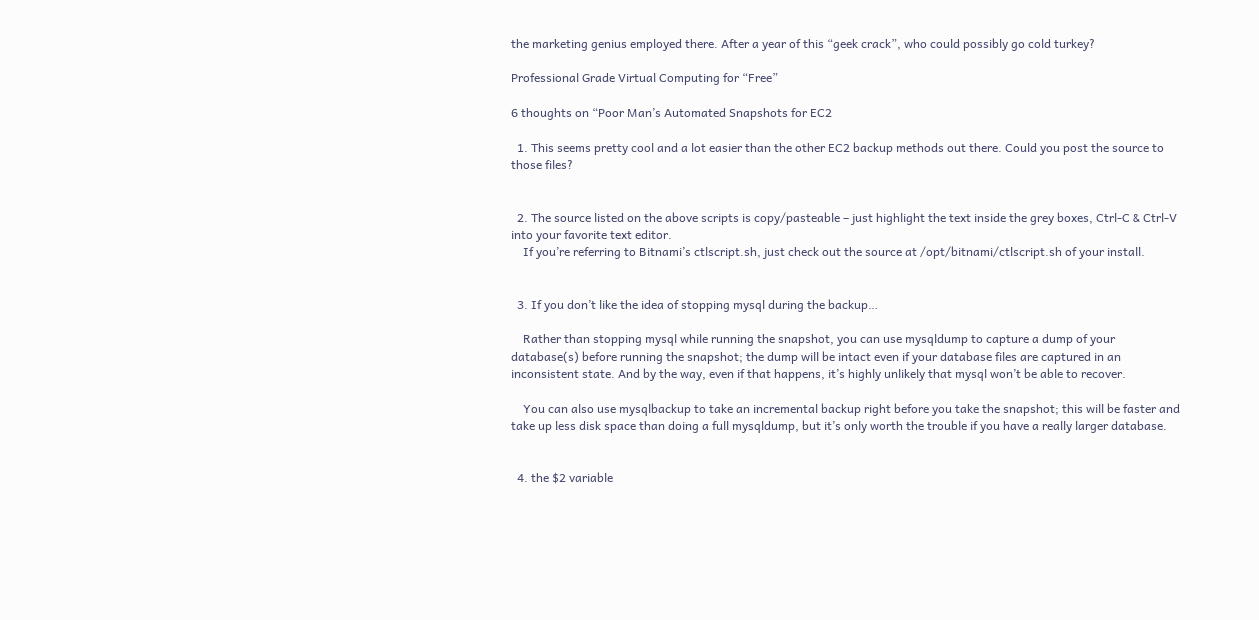the marketing genius employed there. After a year of this “geek crack”, who could possibly go cold turkey?

Professional Grade Virtual Computing for “Free”

6 thoughts on “Poor Man’s Automated Snapshots for EC2

  1. This seems pretty cool and a lot easier than the other EC2 backup methods out there. Could you post the source to those files?


  2. The source listed on the above scripts is copy/pasteable – just highlight the text inside the grey boxes, Ctrl-C & Ctrl-V into your favorite text editor.
    If you’re referring to Bitnami’s ctlscript.sh, just check out the source at /opt/bitnami/ctlscript.sh of your install.


  3. If you don’t like the idea of stopping mysql during the backup…

    Rather than stopping mysql while running the snapshot, you can use mysqldump to capture a dump of your database(s) before running the snapshot; the dump will be intact even if your database files are captured in an inconsistent state. And by the way, even if that happens, it’s highly unlikely that mysql won’t be able to recover.

    You can also use mysqlbackup to take an incremental backup right before you take the snapshot; this will be faster and take up less disk space than doing a full mysqldump, but it’s only worth the trouble if you have a really larger database.


  4. the $2 variable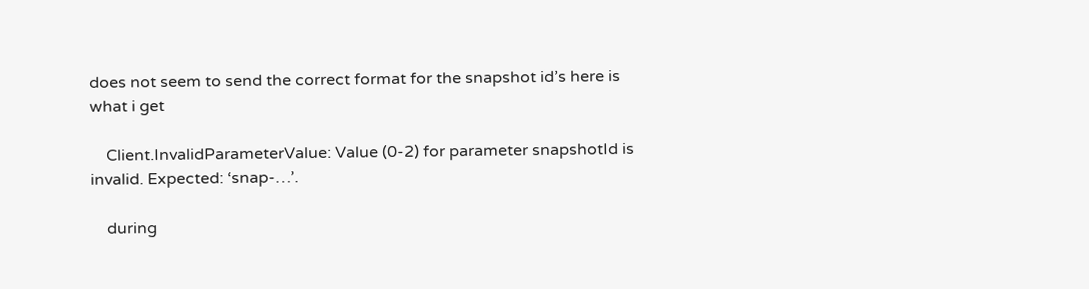does not seem to send the correct format for the snapshot id’s here is what i get

    Client.InvalidParameterValue: Value (0-2) for parameter snapshotId is invalid. Expected: ‘snap-…’.

    during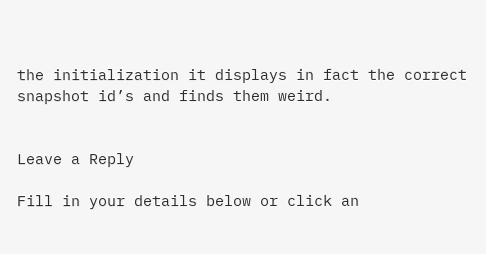the initialization it displays in fact the correct snapshot id’s and finds them weird.


Leave a Reply

Fill in your details below or click an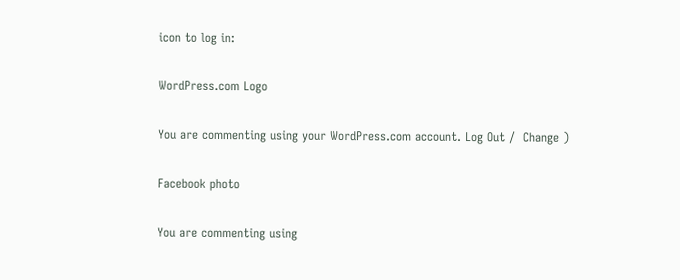icon to log in:

WordPress.com Logo

You are commenting using your WordPress.com account. Log Out /  Change )

Facebook photo

You are commenting using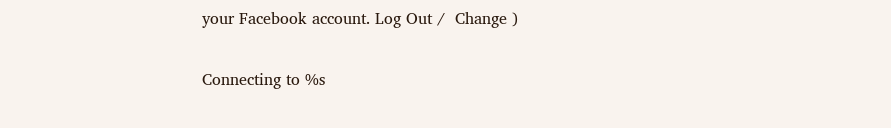your Facebook account. Log Out /  Change )

Connecting to %s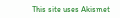This site uses Akismet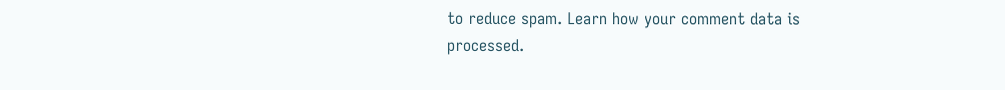to reduce spam. Learn how your comment data is processed.